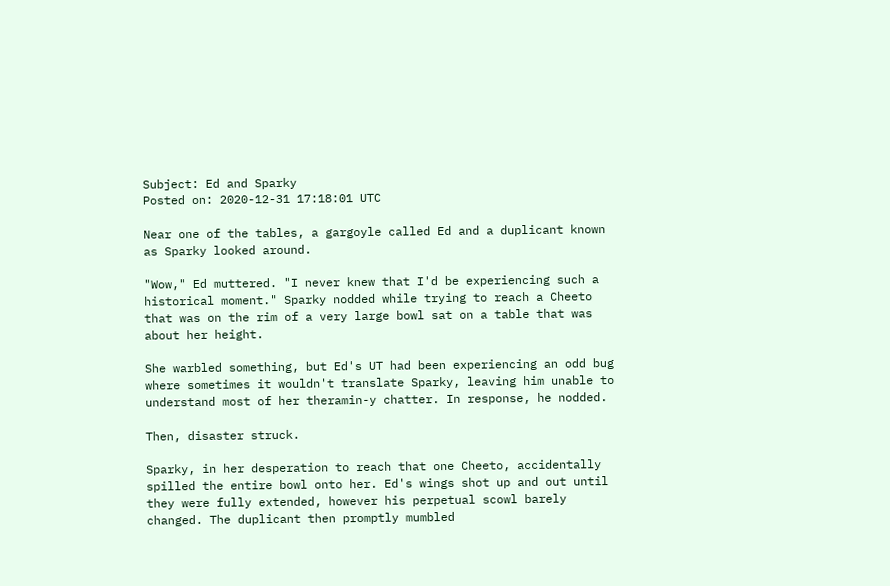Subject: Ed and Sparky
Posted on: 2020-12-31 17:18:01 UTC

Near one of the tables, a gargoyle called Ed and a duplicant known as Sparky looked around.

"Wow," Ed muttered. "I never knew that I'd be experiencing such a historical moment." Sparky nodded while trying to reach a Cheeto that was on the rim of a very large bowl sat on a table that was about her height.

She warbled something, but Ed's UT had been experiencing an odd bug where sometimes it wouldn't translate Sparky, leaving him unable to understand most of her theramin-y chatter. In response, he nodded.

Then, disaster struck.

Sparky, in her desperation to reach that one Cheeto, accidentally spilled the entire bowl onto her. Ed's wings shot up and out until they were fully extended, however his perpetual scowl barely changed. The duplicant then promptly mumbled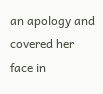an apology and covered her face in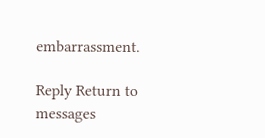embarrassment.

Reply Return to messages